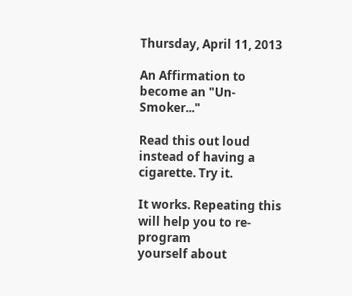Thursday, April 11, 2013

An Affirmation to become an "Un-Smoker..."

Read this out loud instead of having a cigarette. Try it.

It works. Repeating this will help you to re-program
yourself about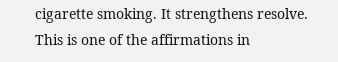cigarette smoking. It strengthens resolve.
This is one of the affirmations in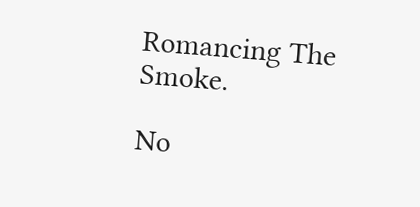Romancing The Smoke.

No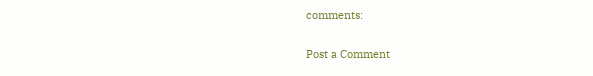comments:

Post a Comment